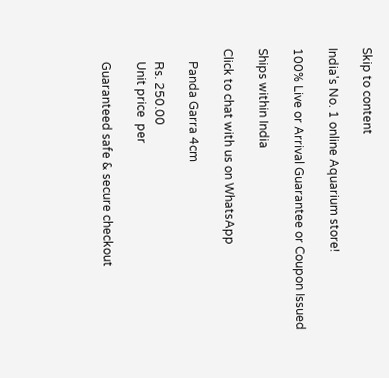Skip to content

India's No. 1 online Aquarium store!

100% Live or Arrival Guarantee or Coupon Issued

Ships within India

Click to chat with us on WhatsApp

    Panda Garra 4cm

    Rs. 250.00
    Unit price  per

    Guaranteed safe & secure checkout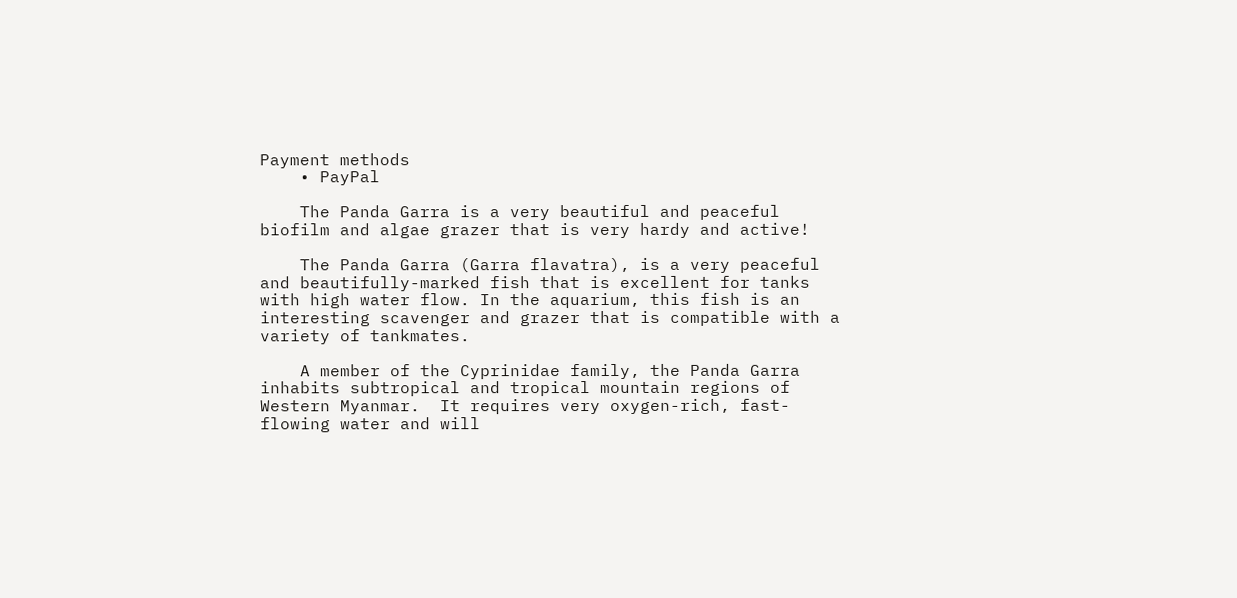Payment methods
    • PayPal

    The Panda Garra is a very beautiful and peaceful biofilm and algae grazer that is very hardy and active!

    The Panda Garra (Garra flavatra), is a very peaceful and beautifully-marked fish that is excellent for tanks with high water flow. In the aquarium, this fish is an interesting scavenger and grazer that is compatible with a variety of tankmates.

    A member of the Cyprinidae family, the Panda Garra inhabits subtropical and tropical mountain regions of Western Myanmar.  It requires very oxygen-rich, fast-flowing water and will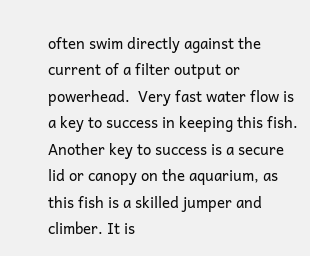often swim directly against the current of a filter output or powerhead.  Very fast water flow is a key to success in keeping this fish.  Another key to success is a secure lid or canopy on the aquarium, as this fish is a skilled jumper and climber. It is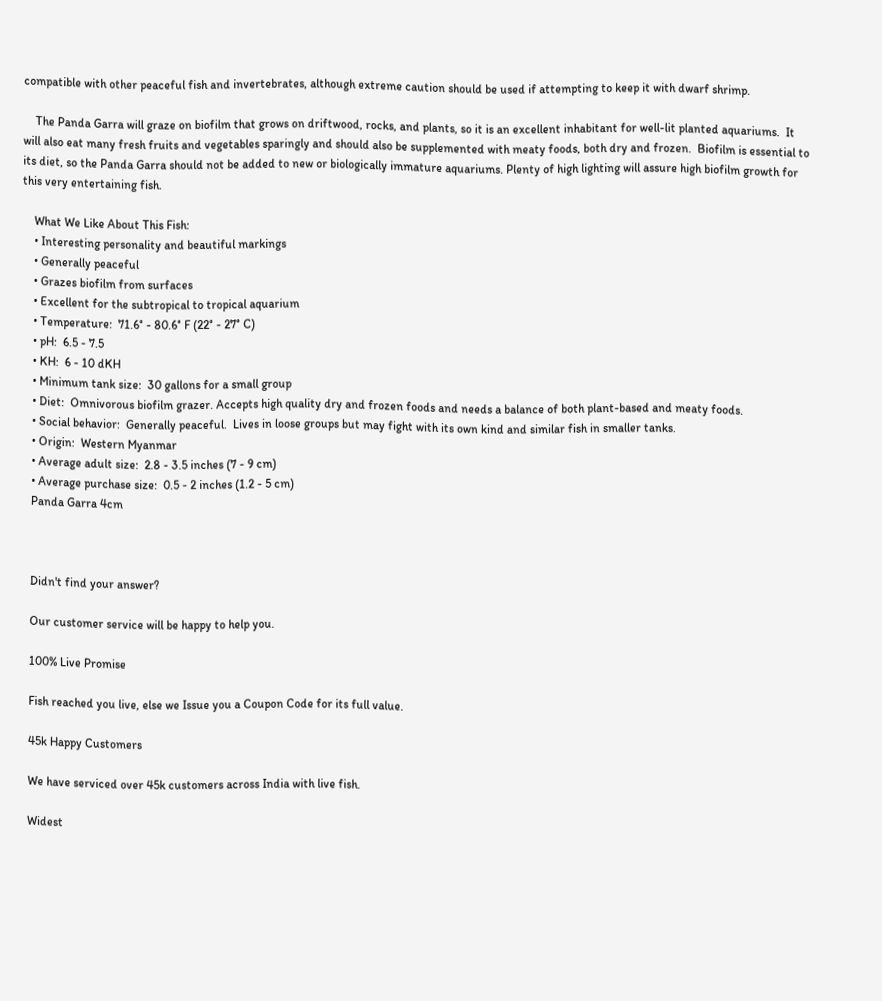compatible with other peaceful fish and invertebrates, although extreme caution should be used if attempting to keep it with dwarf shrimp.

    The Panda Garra will graze on biofilm that grows on driftwood, rocks, and plants, so it is an excellent inhabitant for well-lit planted aquariums.  It will also eat many fresh fruits and vegetables sparingly and should also be supplemented with meaty foods, both dry and frozen.  Biofilm is essential to its diet, so the Panda Garra should not be added to new or biologically immature aquariums. Plenty of high lighting will assure high biofilm growth for this very entertaining fish.

    What We Like About This Fish:
    • Interesting personality and beautiful markings
    • Generally peaceful
    • Grazes biofilm from surfaces
    • Excellent for the subtropical to tropical aquarium
    • Temperature:  71.6° - 80.6° F (22° - 27° C)
    • pH:  6.5 - 7.5
    • KH:  6 - 10 dKH
    • Minimum tank size:  30 gallons for a small group
    • Diet:  Omnivorous biofilm grazer. Accepts high quality dry and frozen foods and needs a balance of both plant-based and meaty foods.
    • Social behavior:  Generally peaceful.  Lives in loose groups but may fight with its own kind and similar fish in smaller tanks.
    • Origin:  Western Myanmar
    • Average adult size:  2.8 - 3.5 inches (7 - 9 cm)
    • Average purchase size:  0.5 - 2 inches (1.2 - 5 cm)
    Panda Garra 4cm



    Didn't find your answer?

    Our customer service will be happy to help you.

    100% Live Promise

    Fish reached you live, else we Issue you a Coupon Code for its full value.

    45k Happy Customers

    We have serviced over 45k customers across India with live fish.

    Widest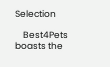Selection

    Best4Pets boasts the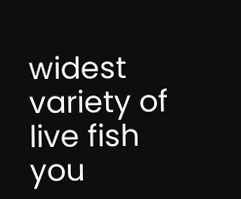widest variety of live fish you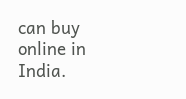can buy online in India.